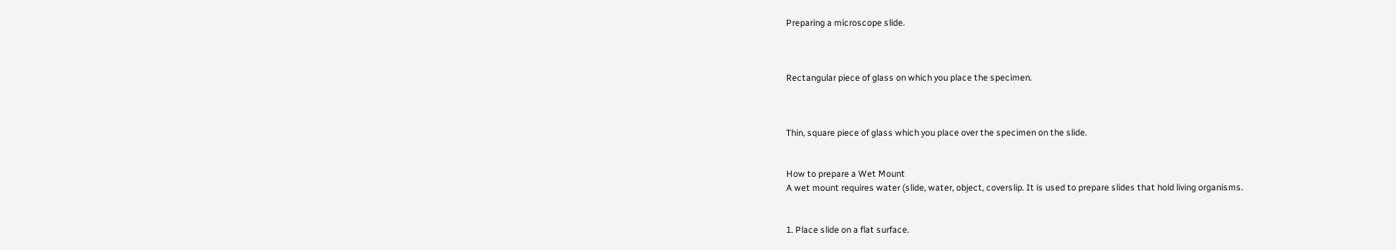Preparing a microscope slide.



Rectangular piece of glass on which you place the specimen.



Thin, square piece of glass which you place over the specimen on the slide.


How to prepare a Wet Mount
A wet mount requires water (slide, water, object, coverslip. It is used to prepare slides that hold living organisms.


1. Place slide on a flat surface.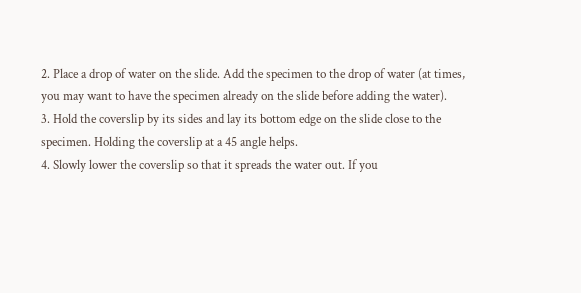2. Place a drop of water on the slide. Add the specimen to the drop of water (at times, you may want to have the specimen already on the slide before adding the water).
3. Hold the coverslip by its sides and lay its bottom edge on the slide close to the specimen. Holding the coverslip at a 45 angle helps.
4. Slowly lower the coverslip so that it spreads the water out. If you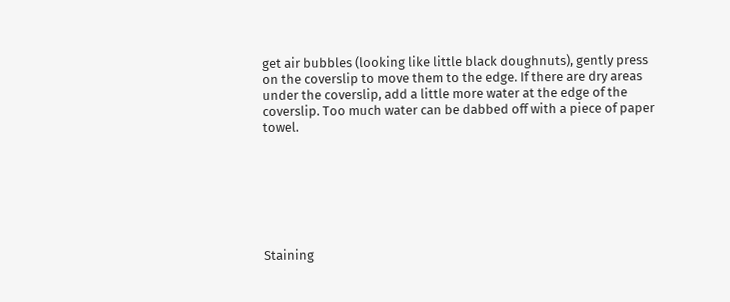get air bubbles (looking like little black doughnuts), gently press on the coverslip to move them to the edge. If there are dry areas under the coverslip, add a little more water at the edge of the coverslip. Too much water can be dabbed off with a piece of paper towel.







Staining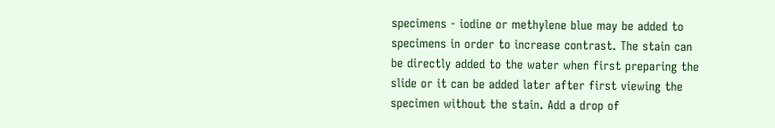specimens - iodine or methylene blue may be added to specimens in order to increase contrast. The stain can be directly added to the water when first preparing the slide or it can be added later after first viewing the specimen without the stain. Add a drop of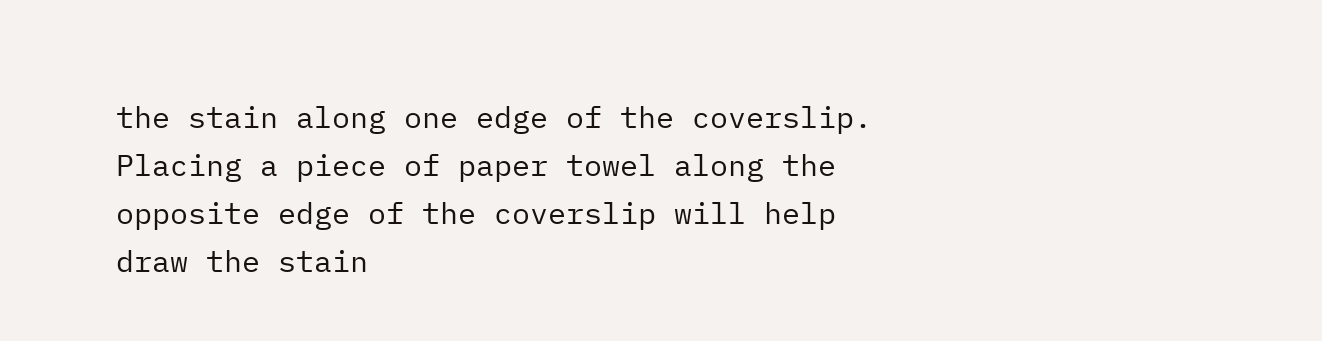the stain along one edge of the coverslip. Placing a piece of paper towel along the opposite edge of the coverslip will help draw the stain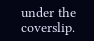under the coverslip.